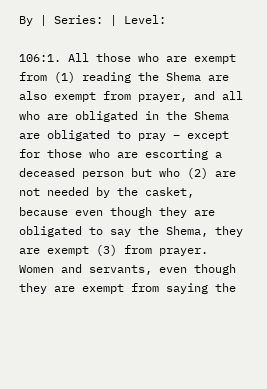By | Series: | Level:

106:1. All those who are exempt from (1) reading the Shema are also exempt from prayer, and all who are obligated in the Shema are obligated to pray – except for those who are escorting a deceased person but who (2) are not needed by the casket, because even though they are obligated to say the Shema, they are exempt (3) from prayer. Women and servants, even though they are exempt from saying the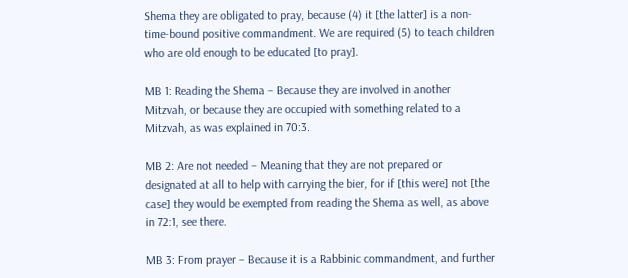Shema they are obligated to pray, because (4) it [the latter] is a non-time-bound positive commandment. We are required (5) to teach children who are old enough to be educated [to pray].

MB 1: Reading the Shema – Because they are involved in another Mitzvah, or because they are occupied with something related to a Mitzvah, as was explained in 70:3.

MB 2: Are not needed – Meaning that they are not prepared or designated at all to help with carrying the bier, for if [this were] not [the case] they would be exempted from reading the Shema as well, as above in 72:1, see there.

MB 3: From prayer – Because it is a Rabbinic commandment, and further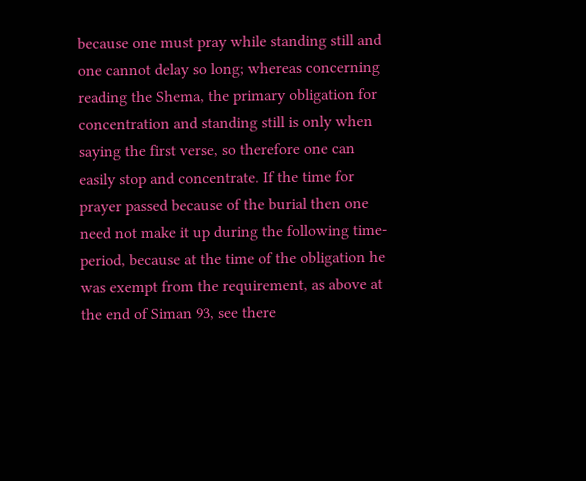because one must pray while standing still and one cannot delay so long; whereas concerning reading the Shema, the primary obligation for concentration and standing still is only when saying the first verse, so therefore one can easily stop and concentrate. If the time for prayer passed because of the burial then one need not make it up during the following time-period, because at the time of the obligation he was exempt from the requirement, as above at the end of Siman 93, see there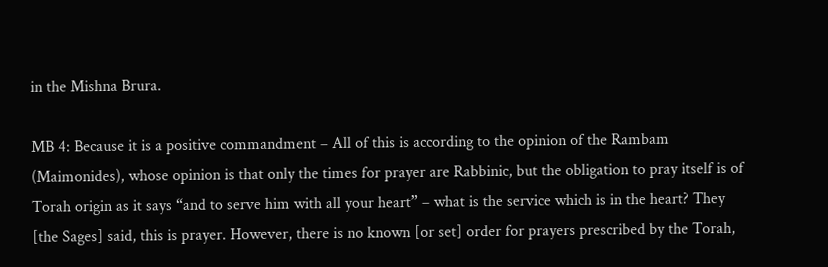in the Mishna Brura.

MB 4: Because it is a positive commandment – All of this is according to the opinion of the Rambam (Maimonides), whose opinion is that only the times for prayer are Rabbinic, but the obligation to pray itself is of Torah origin as it says “and to serve him with all your heart” – what is the service which is in the heart? They [the Sages] said, this is prayer. However, there is no known [or set] order for prayers prescribed by the Torah,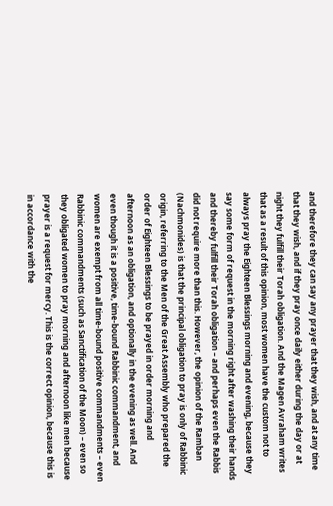and therefore they can say any prayer that they wish, and at any time that they wish, and if they pray once daily either during the day or at night they fulfill their Torah obligation. And the Magen Avraham writes that as a result of this opinion, most women have the custom not to always pray the Eighteen Blessings morning and evening, because they say some form of request in the morning right after washing their hands and thereby fulfill their Torah obligation – and perhaps even the Rabbis did not require more than this. However, the opinion of the Ramban (Nachmonides) is that the principal obligation to pray is only of Rabbinic origin, referring to the Men of the Great Assembly who prepared the order of Eighteen Blessings to be prayed in order morning and afternoon as an obligation, and optionally in the evening as well. And even though it is a positive, time-bound Rabbinic commandment, and women are exempt from all time-bound positive commandments – even Rabbinic commandments (such as Sanctification of the Moon) – even so they obligated women to pray morning and afternoon like men because prayer is a request for mercy. This is the correct opinion, because this is in accordance with the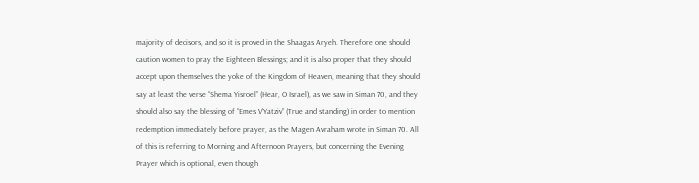majority of decisors, and so it is proved in the Shaagas Aryeh. Therefore one should caution women to pray the Eighteen Blessings; and it is also proper that they should accept upon themselves the yoke of the Kingdom of Heaven, meaning that they should say at least the verse “Shema Yisroel” (Hear, O Israel), as we saw in Siman 70, and they should also say the blessing of “Emes V’Yatziv” (True and standing) in order to mention redemption immediately before prayer, as the Magen Avraham wrote in Siman 70. All of this is referring to Morning and Afternoon Prayers, but concerning the Evening Prayer which is optional, even though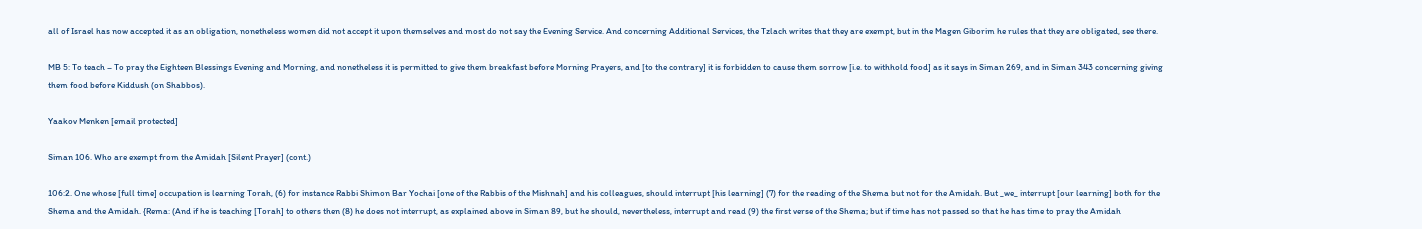all of Israel has now accepted it as an obligation, nonetheless women did not accept it upon themselves and most do not say the Evening Service. And concerning Additional Services, the Tzlach writes that they are exempt, but in the Magen Giborim he rules that they are obligated, see there.

MB 5: To teach – To pray the Eighteen Blessings Evening and Morning, and nonetheless it is permitted to give them breakfast before Morning Prayers, and [to the contrary] it is forbidden to cause them sorrow [i.e. to withhold food] as it says in Siman 269, and in Siman 343 concerning giving them food before Kiddush (on Shabbos).

Yaakov Menken [email protected]

Siman 106. Who are exempt from the Amidah [Silent Prayer] (cont.)

106:2. One whose [full time] occupation is learning Torah, (6) for instance Rabbi Shimon Bar Yochai [one of the Rabbis of the Mishnah] and his colleagues, should interrupt [his learning] (7) for the reading of the Shema but not for the Amidah. But _we_ interrupt [our learning] both for the Shema and the Amidah. {Rema: (And if he is teaching [Torah] to others then (8) he does not interrupt, as explained above in Siman 89, but he should, nevertheless, interrupt and read (9) the first verse of the Shema; but if time has not passed so that he has time to pray the Amidah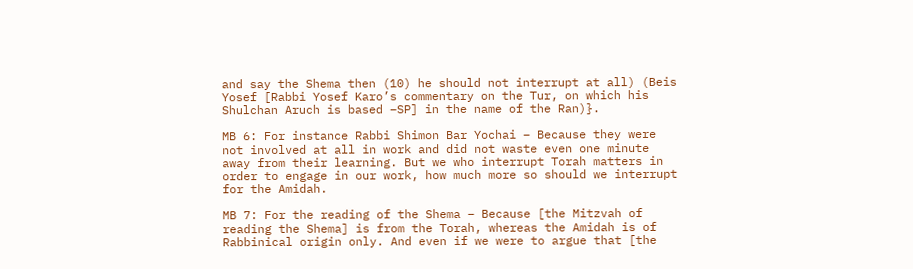and say the Shema then (10) he should not interrupt at all) (Beis Yosef [Rabbi Yosef Karo’s commentary on the Tur, on which his Shulchan Aruch is based –SP] in the name of the Ran)}.

MB 6: For instance Rabbi Shimon Bar Yochai – Because they were not involved at all in work and did not waste even one minute away from their learning. But we who interrupt Torah matters in order to engage in our work, how much more so should we interrupt for the Amidah.

MB 7: For the reading of the Shema – Because [the Mitzvah of reading the Shema] is from the Torah, whereas the Amidah is of Rabbinical origin only. And even if we were to argue that [the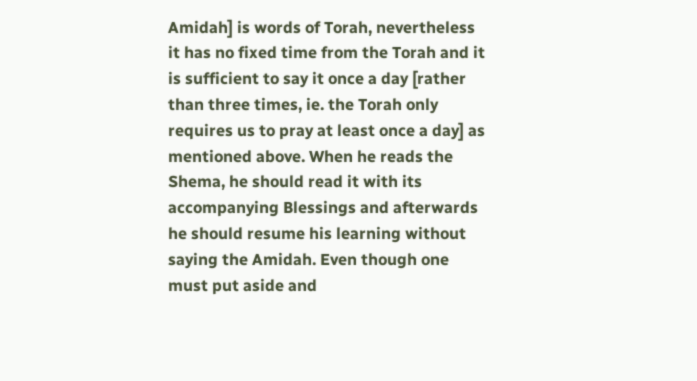Amidah] is words of Torah, nevertheless it has no fixed time from the Torah and it is sufficient to say it once a day [rather than three times, ie. the Torah only requires us to pray at least once a day] as mentioned above. When he reads the Shema, he should read it with its accompanying Blessings and afterwards he should resume his learning without saying the Amidah. Even though one must put aside and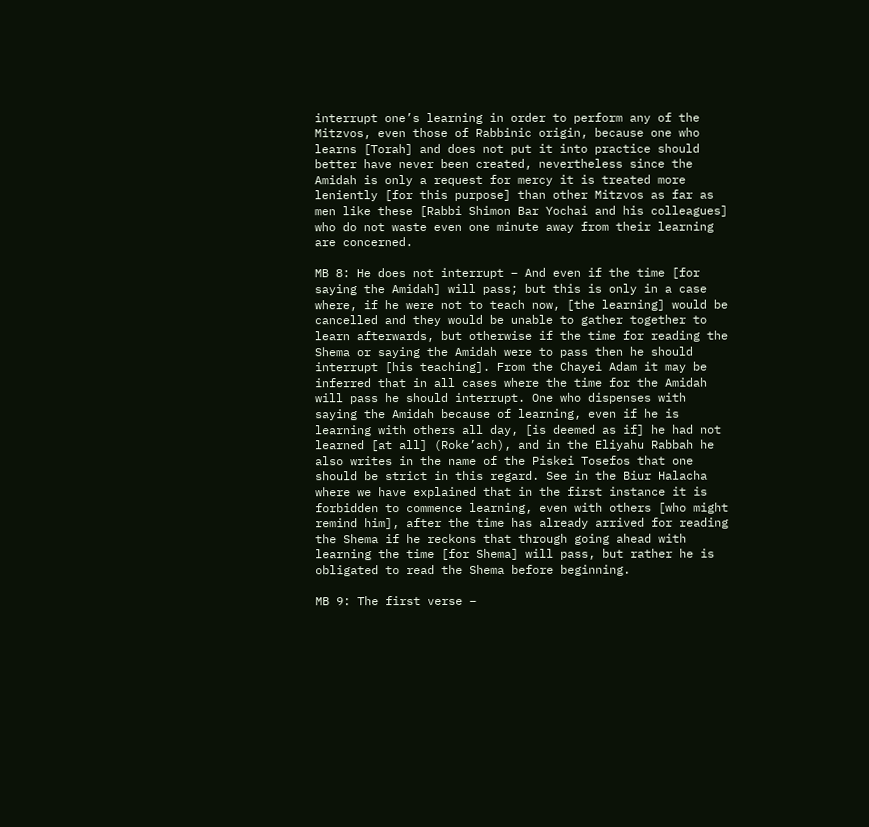interrupt one’s learning in order to perform any of the Mitzvos, even those of Rabbinic origin, because one who learns [Torah] and does not put it into practice should better have never been created, nevertheless since the Amidah is only a request for mercy it is treated more leniently [for this purpose] than other Mitzvos as far as men like these [Rabbi Shimon Bar Yochai and his colleagues] who do not waste even one minute away from their learning are concerned.

MB 8: He does not interrupt – And even if the time [for saying the Amidah] will pass; but this is only in a case where, if he were not to teach now, [the learning] would be cancelled and they would be unable to gather together to learn afterwards, but otherwise if the time for reading the Shema or saying the Amidah were to pass then he should interrupt [his teaching]. From the Chayei Adam it may be inferred that in all cases where the time for the Amidah will pass he should interrupt. One who dispenses with saying the Amidah because of learning, even if he is learning with others all day, [is deemed as if] he had not learned [at all] (Roke’ach), and in the Eliyahu Rabbah he also writes in the name of the Piskei Tosefos that one should be strict in this regard. See in the Biur Halacha where we have explained that in the first instance it is forbidden to commence learning, even with others [who might remind him], after the time has already arrived for reading the Shema if he reckons that through going ahead with learning the time [for Shema] will pass, but rather he is obligated to read the Shema before beginning.

MB 9: The first verse –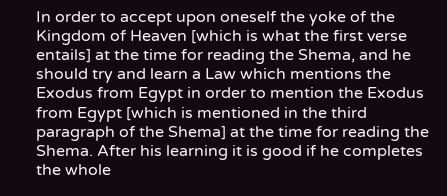In order to accept upon oneself the yoke of the Kingdom of Heaven [which is what the first verse entails] at the time for reading the Shema, and he should try and learn a Law which mentions the Exodus from Egypt in order to mention the Exodus from Egypt [which is mentioned in the third paragraph of the Shema] at the time for reading the Shema. After his learning it is good if he completes the whole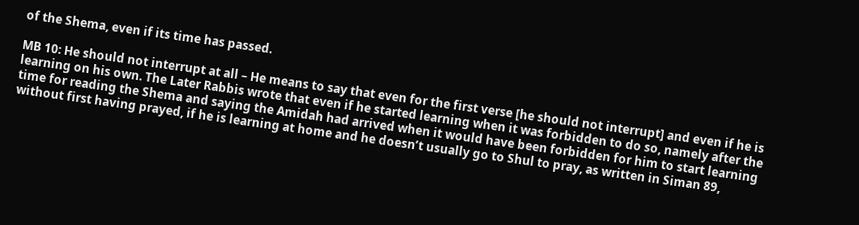of the Shema, even if its time has passed.

MB 10: He should not interrupt at all – He means to say that even for the first verse [he should not interrupt] and even if he is learning on his own. The Later Rabbis wrote that even if he started learning when it was forbidden to do so, namely after the time for reading the Shema and saying the Amidah had arrived when it would have been forbidden for him to start learning without first having prayed, if he is learning at home and he doesn’t usually go to Shul to pray, as written in Siman 89,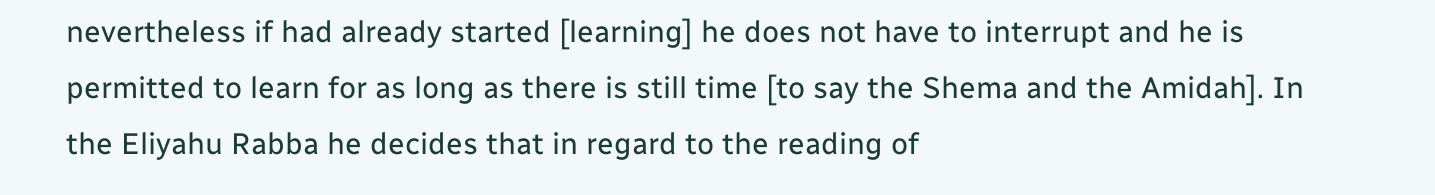nevertheless if had already started [learning] he does not have to interrupt and he is permitted to learn for as long as there is still time [to say the Shema and the Amidah]. In the Eliyahu Rabba he decides that in regard to the reading of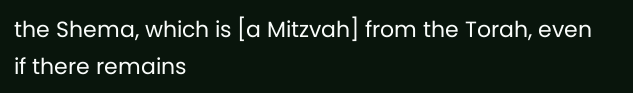the Shema, which is [a Mitzvah] from the Torah, even if there remains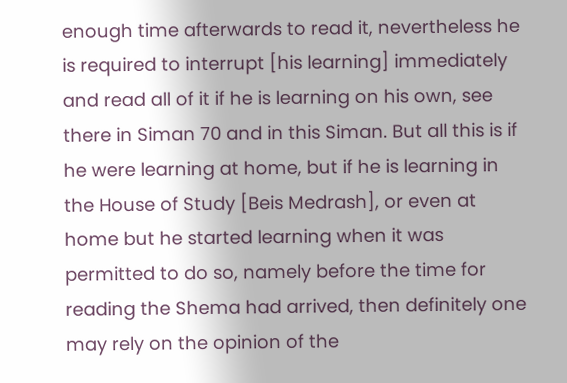enough time afterwards to read it, nevertheless he is required to interrupt [his learning] immediately and read all of it if he is learning on his own, see there in Siman 70 and in this Siman. But all this is if he were learning at home, but if he is learning in the House of Study [Beis Medrash], or even at home but he started learning when it was permitted to do so, namely before the time for reading the Shema had arrived, then definitely one may rely on the opinion of the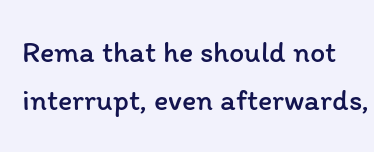Rema that he should not interrupt, even afterwards,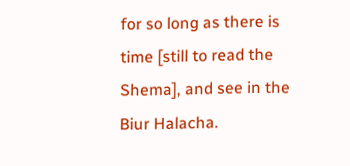for so long as there is time [still to read the Shema], and see in the Biur Halacha.